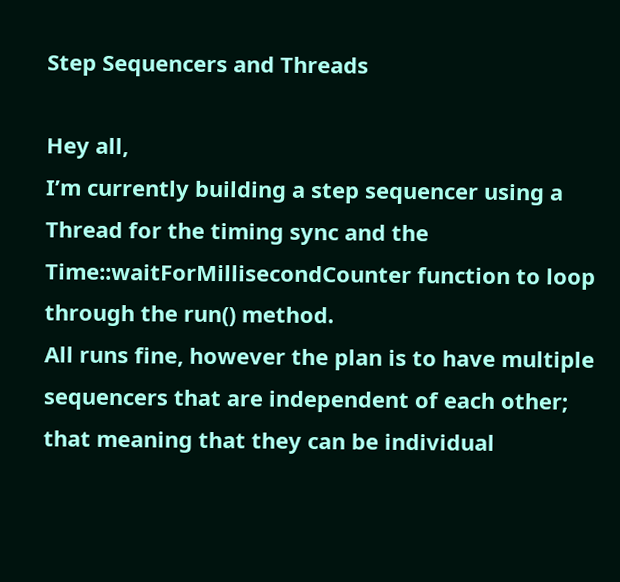Step Sequencers and Threads

Hey all,
I’m currently building a step sequencer using a Thread for the timing sync and the Time::waitForMillisecondCounter function to loop through the run() method.
All runs fine, however the plan is to have multiple sequencers that are independent of each other; that meaning that they can be individual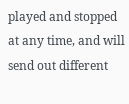played and stopped at any time, and will send out different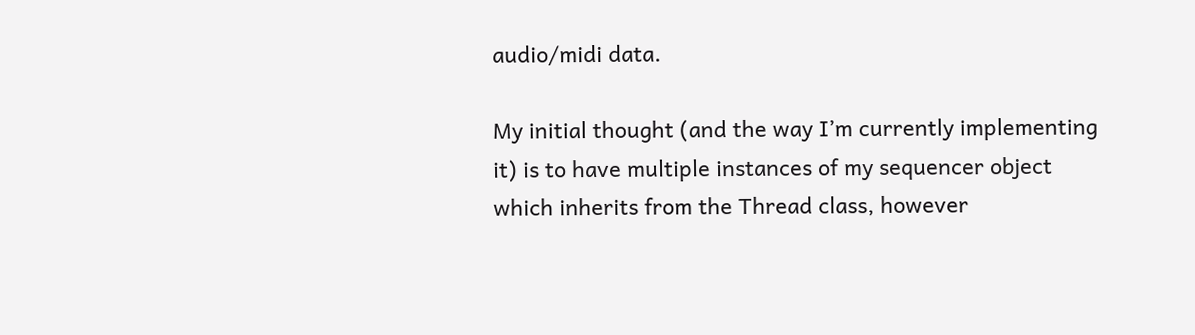audio/midi data.

My initial thought (and the way I’m currently implementing it) is to have multiple instances of my sequencer object which inherits from the Thread class, however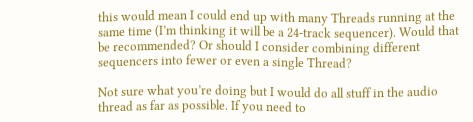this would mean I could end up with many Threads running at the same time (I’m thinking it will be a 24-track sequencer). Would that be recommended? Or should I consider combining different sequencers into fewer or even a single Thread?

Not sure what you’re doing but I would do all stuff in the audio thread as far as possible. If you need to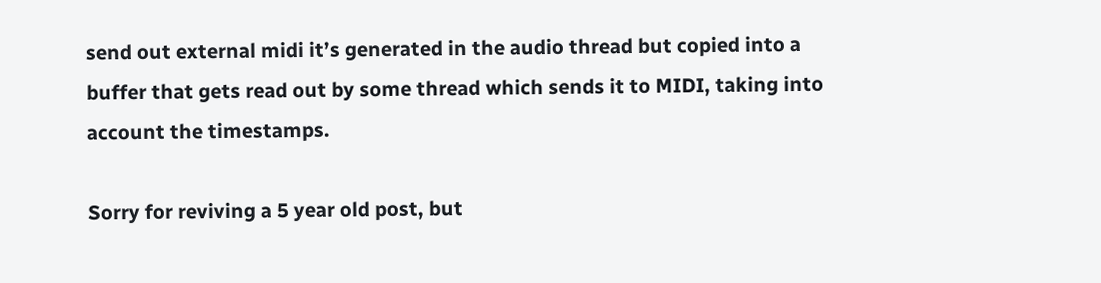send out external midi it’s generated in the audio thread but copied into a buffer that gets read out by some thread which sends it to MIDI, taking into account the timestamps.

Sorry for reviving a 5 year old post, but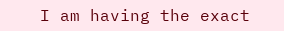I am having the exact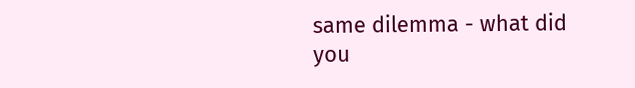same dilemma - what did you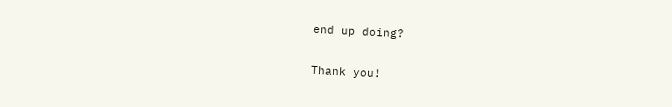end up doing?

Thank you!